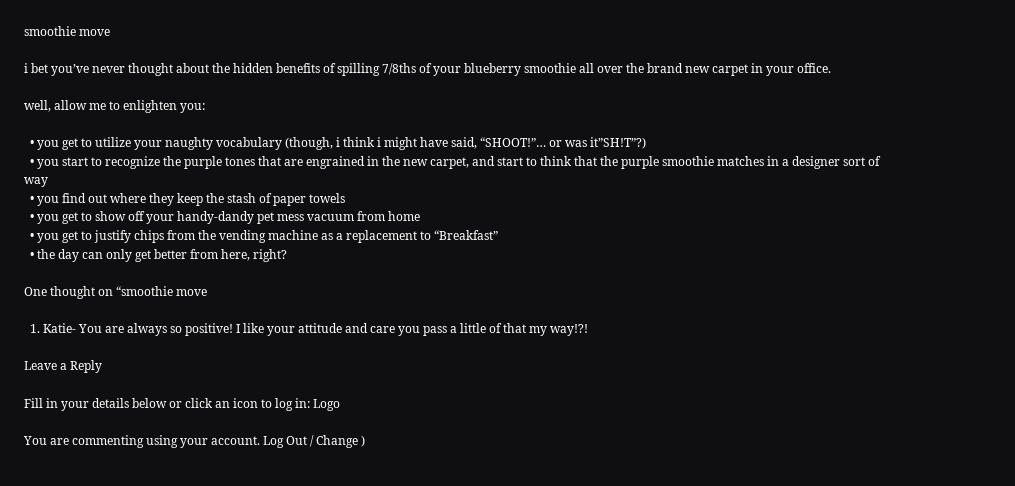smoothie move

i bet you’ve never thought about the hidden benefits of spilling 7/8ths of your blueberry smoothie all over the brand new carpet in your office.

well, allow me to enlighten you:

  • you get to utilize your naughty vocabulary (though, i think i might have said, “SHOOT!”… or was it”SH!T”?)
  • you start to recognize the purple tones that are engrained in the new carpet, and start to think that the purple smoothie matches in a designer sort of way
  • you find out where they keep the stash of paper towels
  • you get to show off your handy-dandy pet mess vacuum from home
  • you get to justify chips from the vending machine as a replacement to “Breakfast”
  • the day can only get better from here, right?

One thought on “smoothie move

  1. Katie- You are always so positive! I like your attitude and care you pass a little of that my way!?!

Leave a Reply

Fill in your details below or click an icon to log in: Logo

You are commenting using your account. Log Out / Change )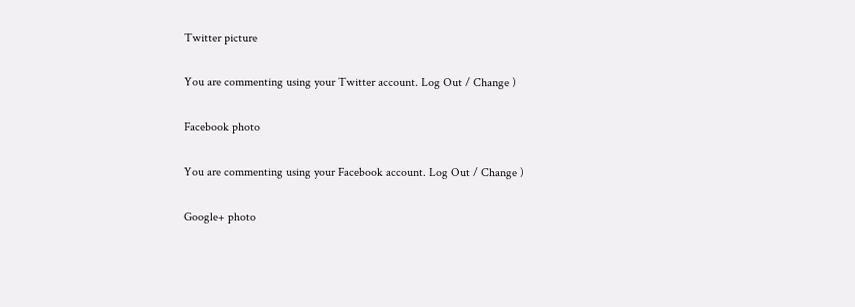Twitter picture

You are commenting using your Twitter account. Log Out / Change )

Facebook photo

You are commenting using your Facebook account. Log Out / Change )

Google+ photo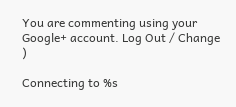You are commenting using your Google+ account. Log Out / Change )

Connecting to %s